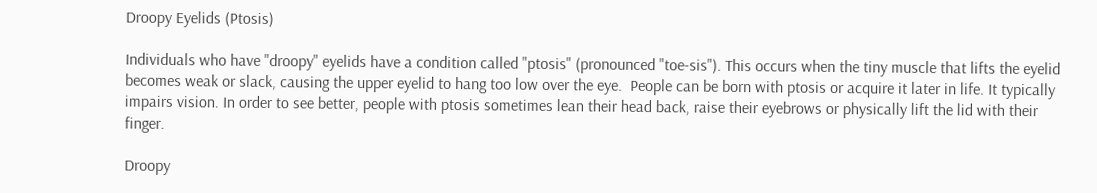Droopy Eyelids (Ptosis)

Individuals who have "droopy" eyelids have a condition called "ptosis" (pronounced "toe-sis"). This occurs when the tiny muscle that lifts the eyelid becomes weak or slack, causing the upper eyelid to hang too low over the eye.  People can be born with ptosis or acquire it later in life. It typically impairs vision. In order to see better, people with ptosis sometimes lean their head back, raise their eyebrows or physically lift the lid with their finger.

Droopy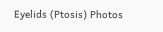Eyelids (Ptosis) Photos